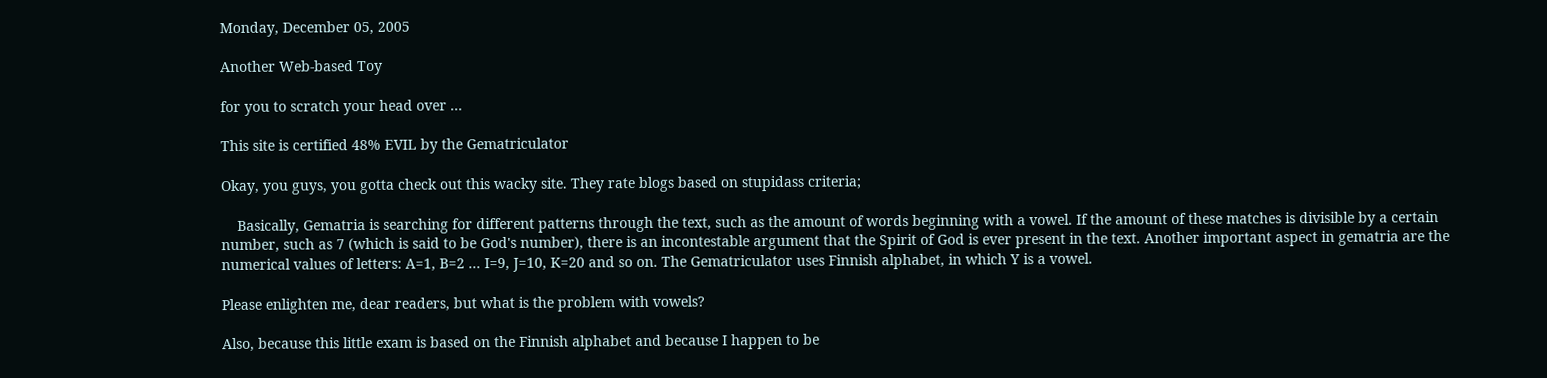Monday, December 05, 2005

Another Web-based Toy

for you to scratch your head over ...

This site is certified 48% EVIL by the Gematriculator

Okay, you guys, you gotta check out this wacky site. They rate blogs based on stupidass criteria;

    Basically, Gematria is searching for different patterns through the text, such as the amount of words beginning with a vowel. If the amount of these matches is divisible by a certain number, such as 7 (which is said to be God's number), there is an incontestable argument that the Spirit of God is ever present in the text. Another important aspect in gematria are the numerical values of letters: A=1, B=2 ... I=9, J=10, K=20 and so on. The Gematriculator uses Finnish alphabet, in which Y is a vowel.

Please enlighten me, dear readers, but what is the problem with vowels?

Also, because this little exam is based on the Finnish alphabet and because I happen to be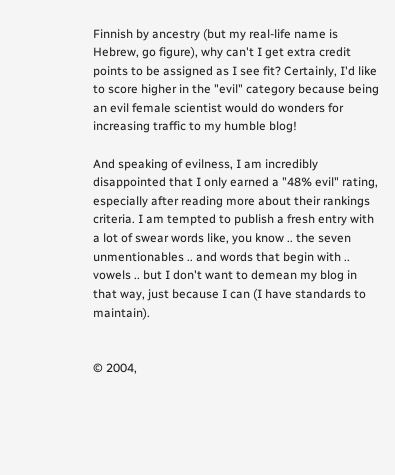Finnish by ancestry (but my real-life name is Hebrew, go figure), why can't I get extra credit points to be assigned as I see fit? Certainly, I'd like to score higher in the "evil" category because being an evil female scientist would do wonders for increasing traffic to my humble blog!

And speaking of evilness, I am incredibly disappointed that I only earned a "48% evil" rating, especially after reading more about their rankings criteria. I am tempted to publish a fresh entry with a lot of swear words like, you know .. the seven unmentionables .. and words that begin with .. vowels .. but I don't want to demean my blog in that way, just because I can (I have standards to maintain).


© 2004,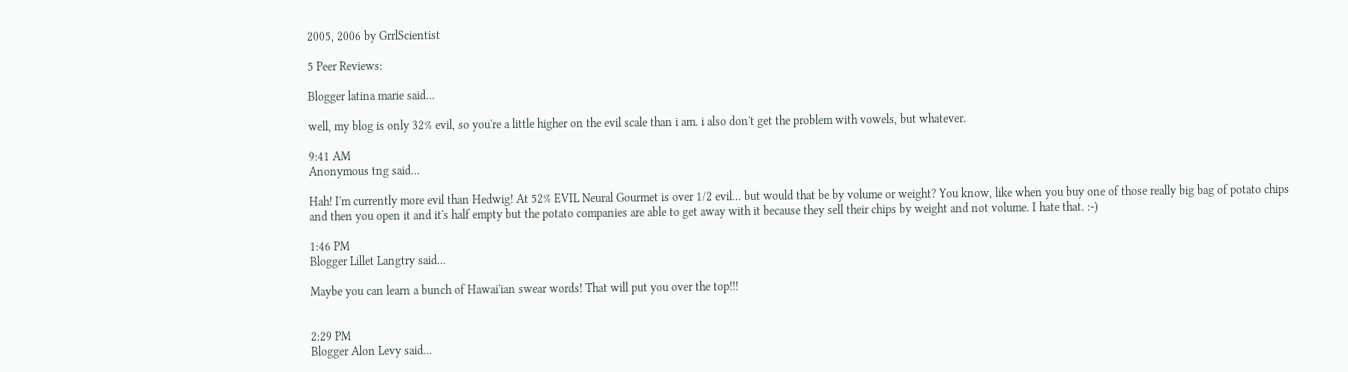2005, 2006 by GrrlScientist

5 Peer Reviews:

Blogger latina marie said...

well, my blog is only 32% evil, so you're a little higher on the evil scale than i am. i also don't get the problem with vowels, but whatever.

9:41 AM
Anonymous tng said...

Hah! I'm currently more evil than Hedwig! At 52% EVIL Neural Gourmet is over 1/2 evil... but would that be by volume or weight? You know, like when you buy one of those really big bag of potato chips and then you open it and it's half empty but the potato companies are able to get away with it because they sell their chips by weight and not volume. I hate that. :-)

1:46 PM
Blogger Lillet Langtry said...

Maybe you can learn a bunch of Hawai'ian swear words! That will put you over the top!!!


2:29 PM
Blogger Alon Levy said...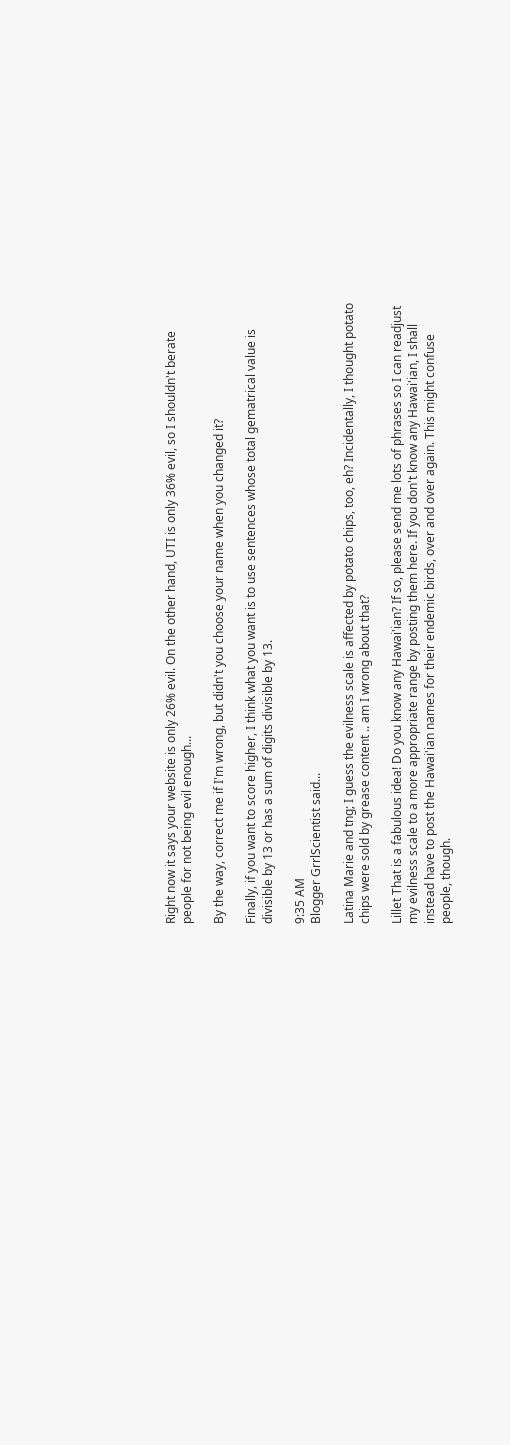Right now it says your website is only 26% evil. On the other hand, UTI is only 36% evil, so I shouldn't berate people for not being evil enough...

By the way, correct me if I'm wrong, but didn't you choose your name when you changed it?

Finally, if you want to score higher, I think what you want is to use sentences whose total gematrical value is divisible by 13 or has a sum of digits divisible by 13.

9:35 AM
Blogger GrrlScientist said...

Latina Marie and tng; I guess the evilness scale is affected by potato chips, too, eh? Incidentally, I thought potato chips were sold by grease content .. am I wrong about that?

Lillet That is a fabulous idea! Do you know any Hawai'ian? If so, please send me lots of phrases so I can readjust my evilness scale to a more appropriate range by posting them here. If you don't know any Hawai'ian, I shall instead have to post the Hawai'ian names for their endemic birds, over and over again. This might confuse people, though.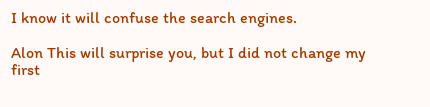I know it will confuse the search engines.

Alon This will surprise you, but I did not change my first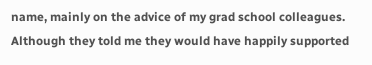name, mainly on the advice of my grad school colleagues. Although they told me they would have happily supported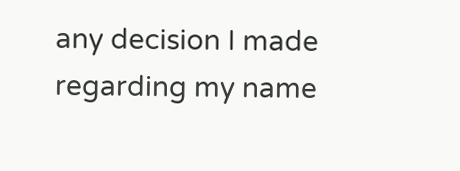any decision I made regarding my name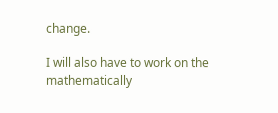change.

I will also have to work on the mathematically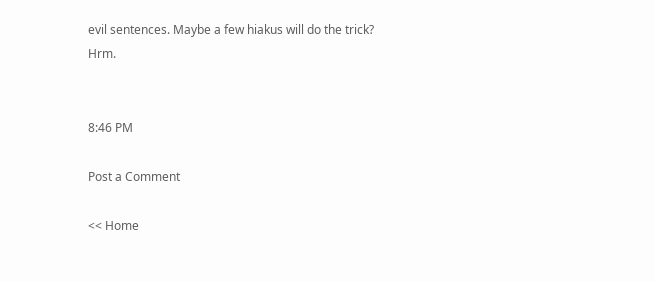evil sentences. Maybe a few hiakus will do the trick? Hrm.


8:46 PM

Post a Comment

<< Home